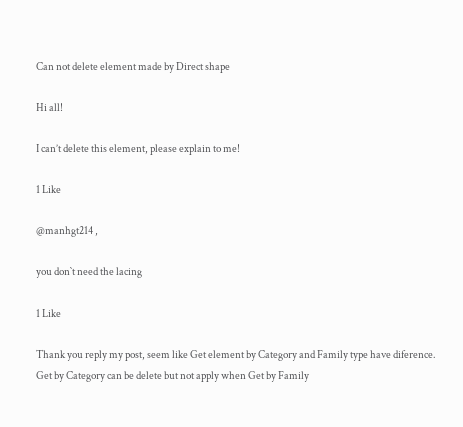Can not delete element made by Direct shape

Hi all!

I can’t delete this element, please explain to me!

1 Like

@manhgt214 ,

you don`t need the lacing

1 Like

Thank you reply my post, seem like Get element by Category and Family type have diference.
Get by Category can be delete but not apply when Get by Family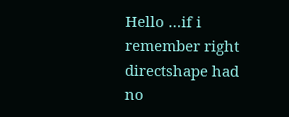Hello …if i remember right directshape had no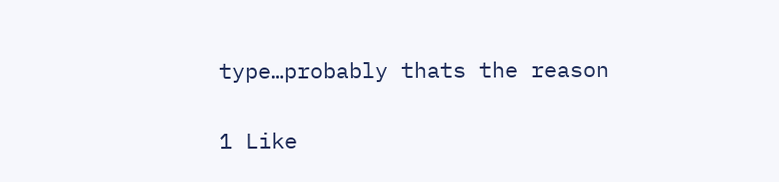type…probably thats the reason

1 Like